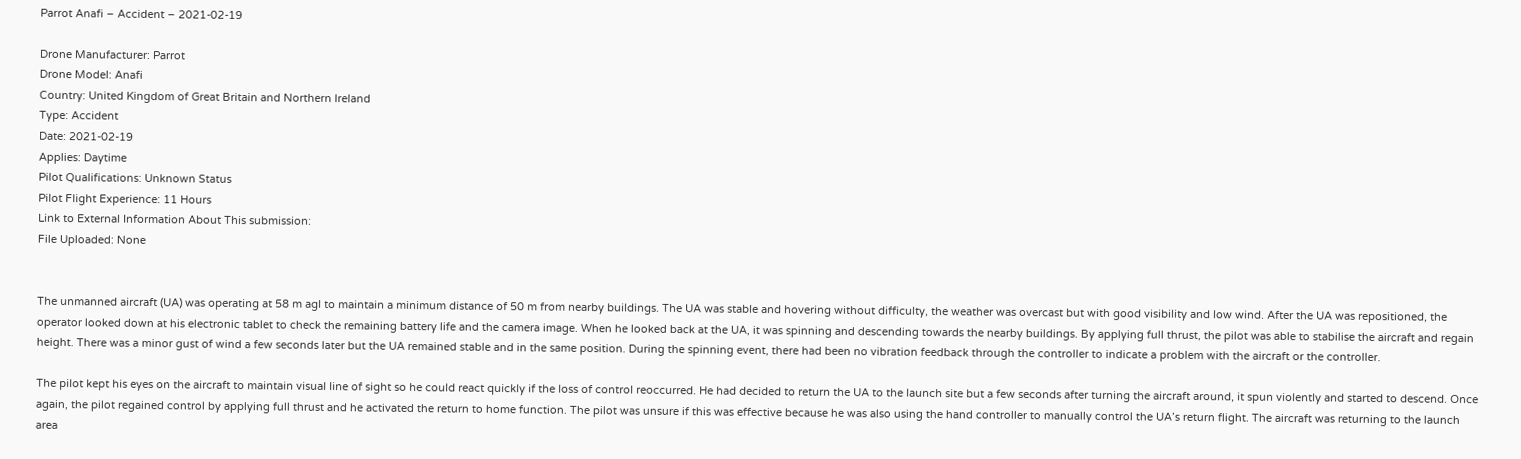Parrot Anafi – Accident – 2021-02-19

Drone Manufacturer: Parrot
Drone Model: Anafi
Country: United Kingdom of Great Britain and Northern Ireland
Type: Accident
Date: 2021-02-19
Applies: Daytime
Pilot Qualifications: Unknown Status
Pilot Flight Experience: 11 Hours
Link to External Information About This submission:
File Uploaded: None


The unmanned aircraft (UA) was operating at 58 m agl to maintain a minimum distance of 50 m from nearby buildings. The UA was stable and hovering without difficulty, the weather was overcast but with good visibility and low wind. After the UA was repositioned, the operator looked down at his electronic tablet to check the remaining battery life and the camera image. When he looked back at the UA, it was spinning and descending towards the nearby buildings. By applying full thrust, the pilot was able to stabilise the aircraft and regain height. There was a minor gust of wind a few seconds later but the UA remained stable and in the same position. During the spinning event, there had been no vibration feedback through the controller to indicate a problem with the aircraft or the controller.

The pilot kept his eyes on the aircraft to maintain visual line of sight so he could react quickly if the loss of control reoccurred. He had decided to return the UA to the launch site but a few seconds after turning the aircraft around, it spun violently and started to descend. Once again, the pilot regained control by applying full thrust and he activated the return to home function. The pilot was unsure if this was effective because he was also using the hand controller to manually control the UA’s return flight. The aircraft was returning to the launch area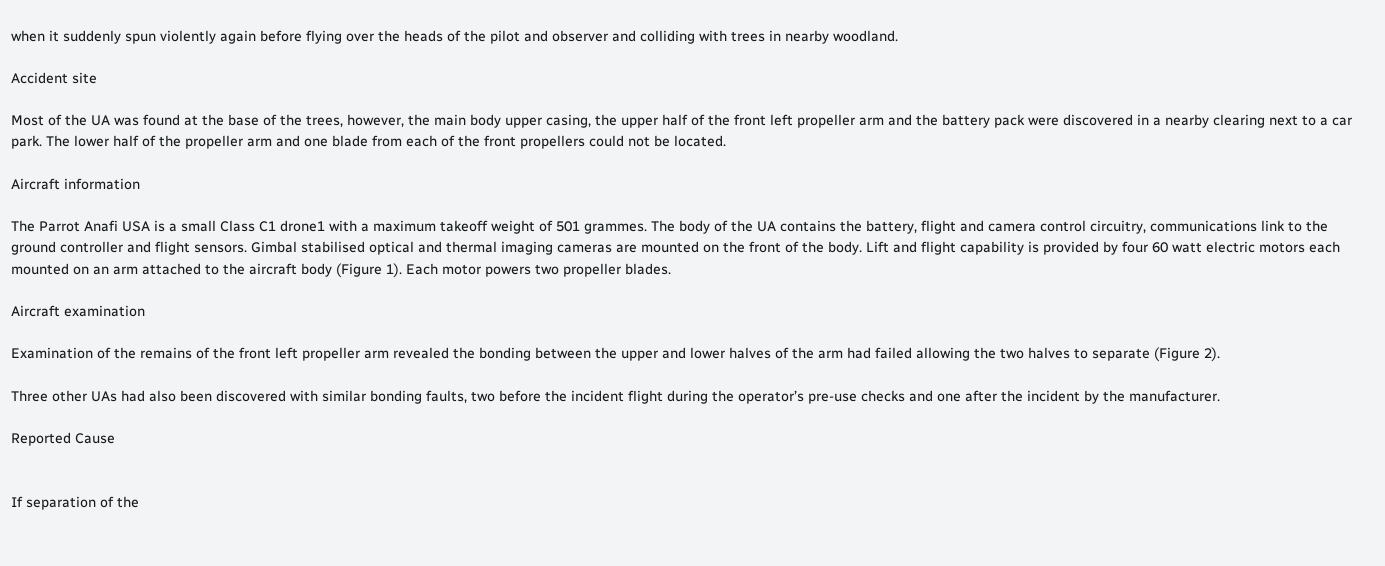when it suddenly spun violently again before flying over the heads of the pilot and observer and colliding with trees in nearby woodland.

Accident site

Most of the UA was found at the base of the trees, however, the main body upper casing, the upper half of the front left propeller arm and the battery pack were discovered in a nearby clearing next to a car park. The lower half of the propeller arm and one blade from each of the front propellers could not be located.

Aircraft information

The Parrot Anafi USA is a small Class C1 drone1 with a maximum takeoff weight of 501 grammes. The body of the UA contains the battery, flight and camera control circuitry, communications link to the ground controller and flight sensors. Gimbal stabilised optical and thermal imaging cameras are mounted on the front of the body. Lift and flight capability is provided by four 60 watt electric motors each mounted on an arm attached to the aircraft body (Figure 1). Each motor powers two propeller blades.

Aircraft examination

Examination of the remains of the front left propeller arm revealed the bonding between the upper and lower halves of the arm had failed allowing the two halves to separate (Figure 2).

Three other UAs had also been discovered with similar bonding faults, two before the incident flight during the operator’s pre-use checks and one after the incident by the manufacturer.

Reported Cause


If separation of the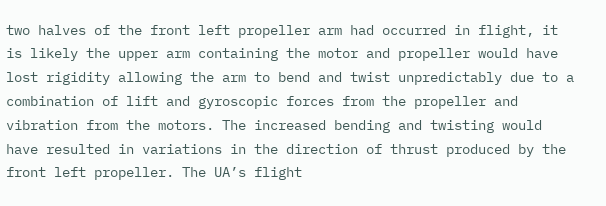two halves of the front left propeller arm had occurred in flight, it is likely the upper arm containing the motor and propeller would have lost rigidity allowing the arm to bend and twist unpredictably due to a combination of lift and gyroscopic forces from the propeller and vibration from the motors. The increased bending and twisting would have resulted in variations in the direction of thrust produced by the front left propeller. The UA’s flight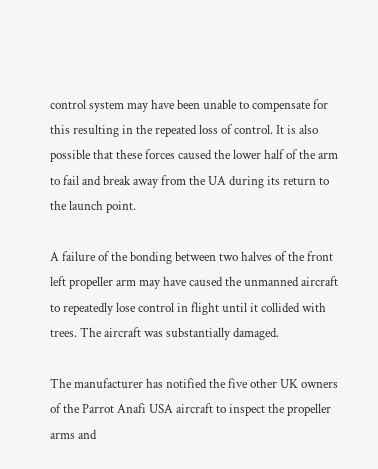control system may have been unable to compensate for this resulting in the repeated loss of control. It is also possible that these forces caused the lower half of the arm to fail and break away from the UA during its return to the launch point.

A failure of the bonding between two halves of the front left propeller arm may have caused the unmanned aircraft to repeatedly lose control in flight until it collided with trees. The aircraft was substantially damaged.

The manufacturer has notified the five other UK owners of the Parrot Anafi USA aircraft to inspect the propeller arms and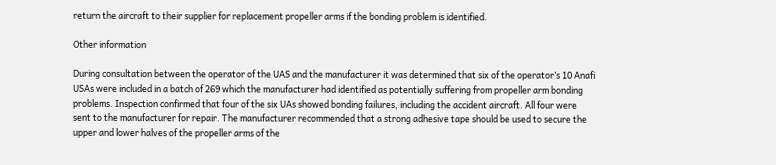return the aircraft to their supplier for replacement propeller arms if the bonding problem is identified.

Other information

During consultation between the operator of the UAS and the manufacturer it was determined that six of the operator’s 10 Anafi USAs were included in a batch of 269 which the manufacturer had identified as potentially suffering from propeller arm bonding problems. Inspection confirmed that four of the six UAs showed bonding failures, including the accident aircraft. All four were sent to the manufacturer for repair. The manufacturer recommended that a strong adhesive tape should be used to secure the upper and lower halves of the propeller arms of the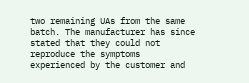two remaining UAs from the same batch. The manufacturer has since stated that they could not reproduce the symptoms experienced by the customer and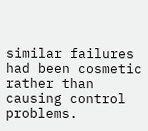similar failures had been cosmetic rather than causing control problems.